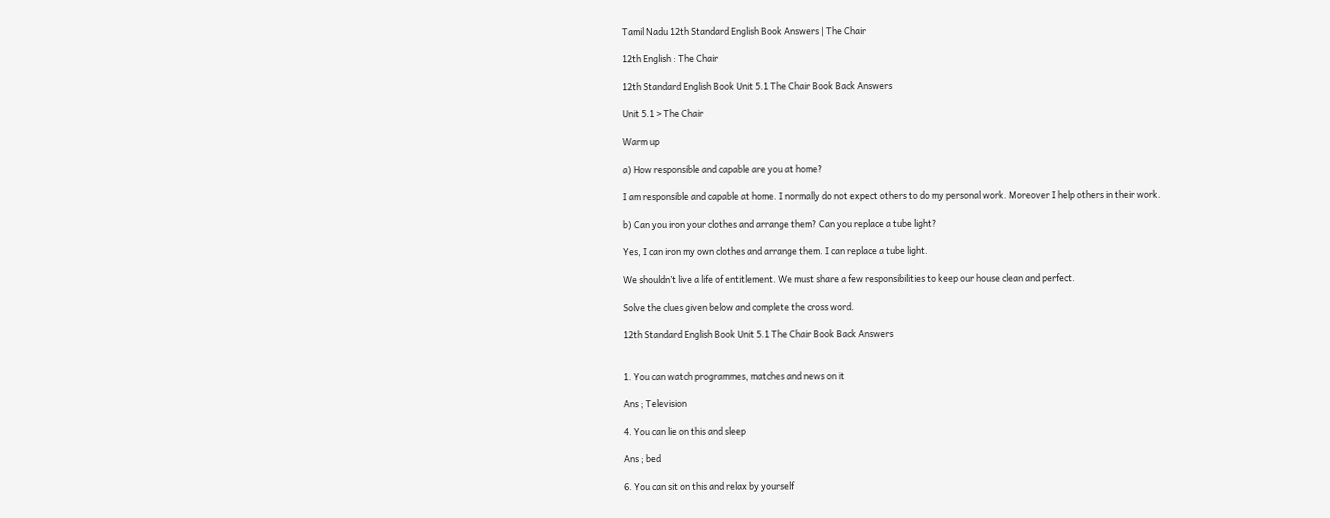Tamil Nadu 12th Standard English Book Answers | The Chair

12th English : The Chair

12th Standard English Book Unit 5.1 The Chair Book Back Answers

Unit 5.1 > The Chair

Warm up

a) How responsible and capable are you at home?

I am responsible and capable at home. I normally do not expect others to do my personal work. Moreover I help others in their work.

b) Can you iron your clothes and arrange them? Can you replace a tube light?

Yes, I can iron my own clothes and arrange them. I can replace a tube light.

We shouldn’t live a life of entitlement. We must share a few responsibilities to keep our house clean and perfect.

Solve the clues given below and complete the cross word.

12th Standard English Book Unit 5.1 The Chair Book Back Answers


1. You can watch programmes, matches and news on it

Ans ; Television

4. You can lie on this and sleep

Ans ; bed

6. You can sit on this and relax by yourself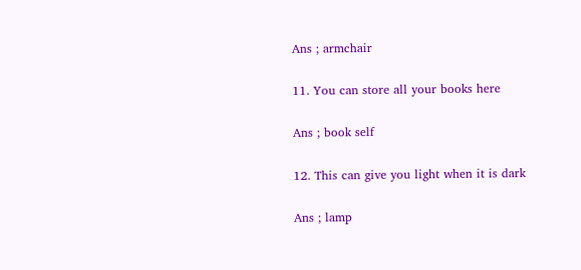Ans ; armchair

11. You can store all your books here

Ans ; book self

12. This can give you light when it is dark

Ans ; lamp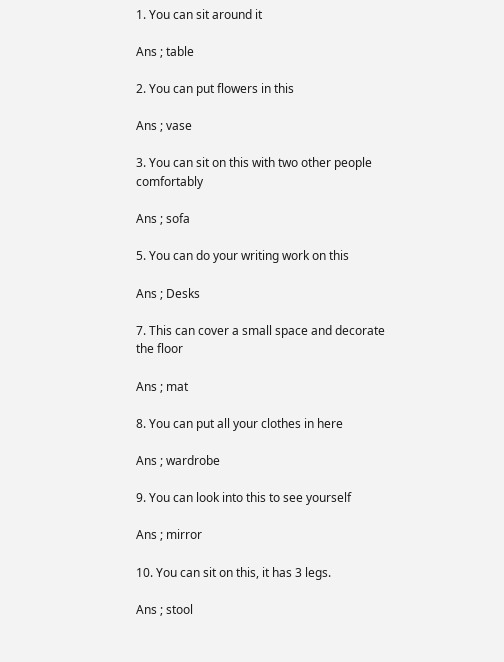1. You can sit around it

Ans ; table

2. You can put flowers in this

Ans ; vase

3. You can sit on this with two other people comfortably

Ans ; sofa

5. You can do your writing work on this

Ans ; Desks

7. This can cover a small space and decorate the floor

Ans ; mat

8. You can put all your clothes in here

Ans ; wardrobe

9. You can look into this to see yourself

Ans ; mirror

10. You can sit on this, it has 3 legs.

Ans ; stool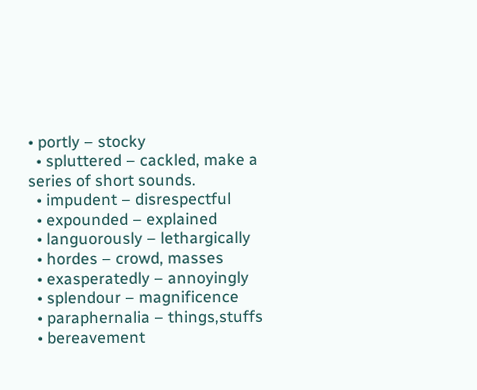• portly – stocky
  • spluttered – cackled, make a series of short sounds.
  • impudent – disrespectful
  • expounded – explained
  • languorously – lethargically
  • hordes – crowd, masses
  • exasperatedly – annoyingly
  • splendour – magnificence
  • paraphernalia – things,stuffs
  • bereavement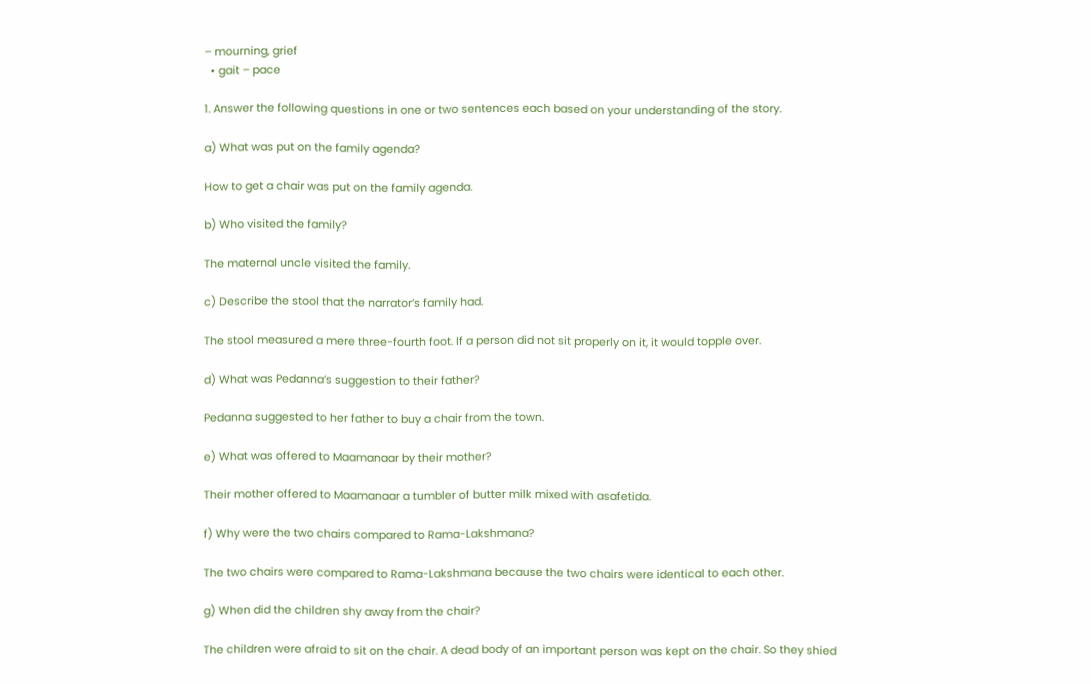– mourning, grief
  • gait – pace

1. Answer the following questions in one or two sentences each based on your understanding of the story.

a) What was put on the family agenda?

How to get a chair was put on the family agenda.

b) Who visited the family?

The maternal uncle visited the family.

c) Describe the stool that the narrator’s family had.

The stool measured a mere three-fourth foot. If a person did not sit properly on it, it would topple over.

d) What was Pedanna’s suggestion to their father?

Pedanna suggested to her father to buy a chair from the town.

e) What was offered to Maamanaar by their mother?

Their mother offered to Maamanaar a tumbler of butter milk mixed with asafetida.

f) Why were the two chairs compared to Rama-Lakshmana?

The two chairs were compared to Rama-Lakshmana because the two chairs were identical to each other.

g) When did the children shy away from the chair?

The children were afraid to sit on the chair. A dead body of an important person was kept on the chair. So they shied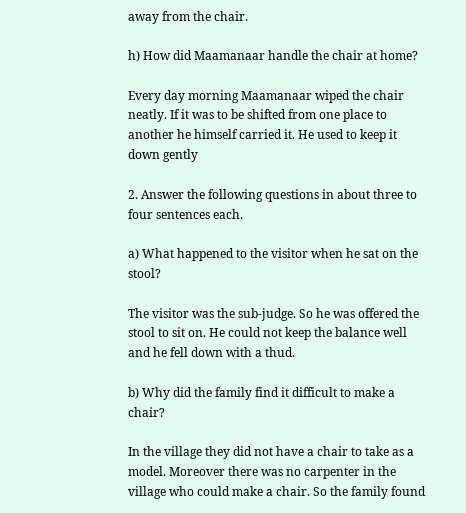away from the chair.

h) How did Maamanaar handle the chair at home?

Every day morning Maamanaar wiped the chair neatly. If it was to be shifted from one place to another he himself carried it. He used to keep it down gently

2. Answer the following questions in about three to four sentences each.

a) What happened to the visitor when he sat on the stool?

The visitor was the sub-judge. So he was offered the stool to sit on. He could not keep the balance well and he fell down with a thud.

b) Why did the family find it difficult to make a chair?

In the village they did not have a chair to take as a model. Moreover there was no carpenter in the village who could make a chair. So the family found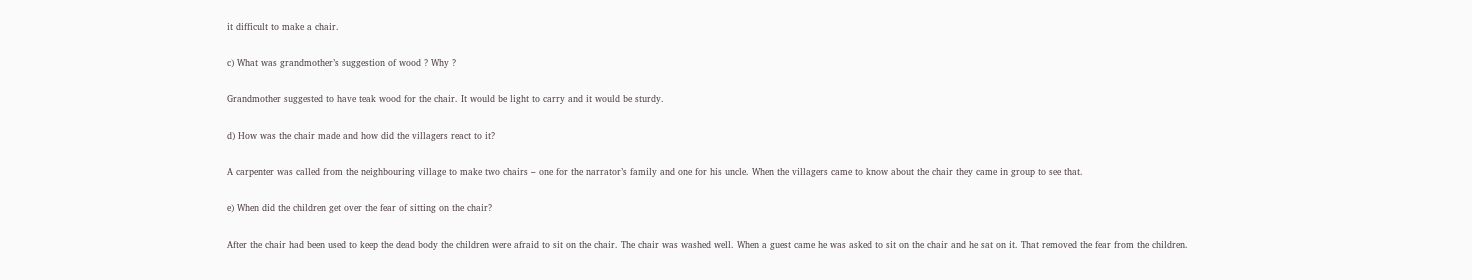it difficult to make a chair.

c) What was grandmother’s suggestion of wood ? Why ?

Grandmother suggested to have teak wood for the chair. It would be light to carry and it would be sturdy.

d) How was the chair made and how did the villagers react to it?

A carpenter was called from the neighbouring village to make two chairs – one for the narrator’s family and one for his uncle. When the villagers came to know about the chair they came in group to see that.

e) When did the children get over the fear of sitting on the chair?

After the chair had been used to keep the dead body the children were afraid to sit on the chair. The chair was washed well. When a guest came he was asked to sit on the chair and he sat on it. That removed the fear from the children.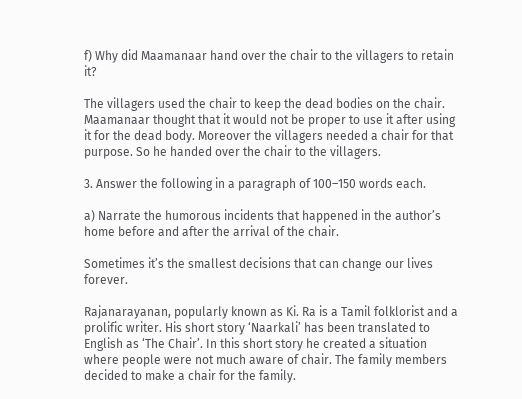f) Why did Maamanaar hand over the chair to the villagers to retain it?

The villagers used the chair to keep the dead bodies on the chair. Maamanaar thought that it would not be proper to use it after using it for the dead body. Moreover the villagers needed a chair for that purpose. So he handed over the chair to the villagers.

3. Answer the following in a paragraph of 100–150 words each.

a) Narrate the humorous incidents that happened in the author’s home before and after the arrival of the chair.

Sometimes it’s the smallest decisions that can change our lives forever.

Rajanarayanan, popularly known as Ki. Ra is a Tamil folklorist and a prolific writer. His short story ‘Naarkali’ has been translated to English as ‘The Chair’. In this short story he created a situation where people were not much aware of chair. The family members decided to make a chair for the family.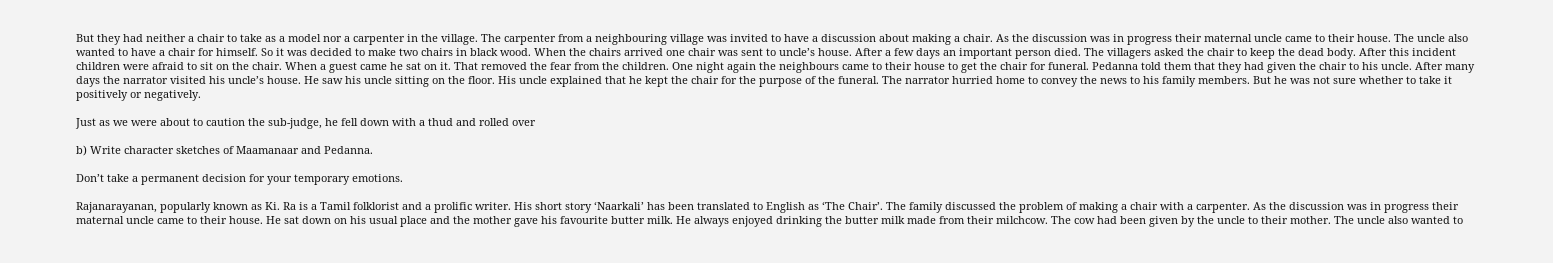But they had neither a chair to take as a model nor a carpenter in the village. The carpenter from a neighbouring village was invited to have a discussion about making a chair. As the discussion was in progress their maternal uncle came to their house. The uncle also wanted to have a chair for himself. So it was decided to make two chairs in black wood. When the chairs arrived one chair was sent to uncle’s house. After a few days an important person died. The villagers asked the chair to keep the dead body. After this incident children were afraid to sit on the chair. When a guest came he sat on it. That removed the fear from the children. One night again the neighbours came to their house to get the chair for funeral. Pedanna told them that they had given the chair to his uncle. After many days the narrator visited his uncle’s house. He saw his uncle sitting on the floor. His uncle explained that he kept the chair for the purpose of the funeral. The narrator hurried home to convey the news to his family members. But he was not sure whether to take it positively or negatively.

Just as we were about to caution the sub-judge, he fell down with a thud and rolled over

b) Write character sketches of Maamanaar and Pedanna.

Don’t take a permanent decision for your temporary emotions.

Rajanarayanan, popularly known as Ki. Ra is a Tamil folklorist and a prolific writer. His short story ‘Naarkali’ has been translated to English as ‘The Chair’. The family discussed the problem of making a chair with a carpenter. As the discussion was in progress their maternal uncle came to their house. He sat down on his usual place and the mother gave his favourite butter milk. He always enjoyed drinking the butter milk made from their milchcow. The cow had been given by the uncle to their mother. The uncle also wanted to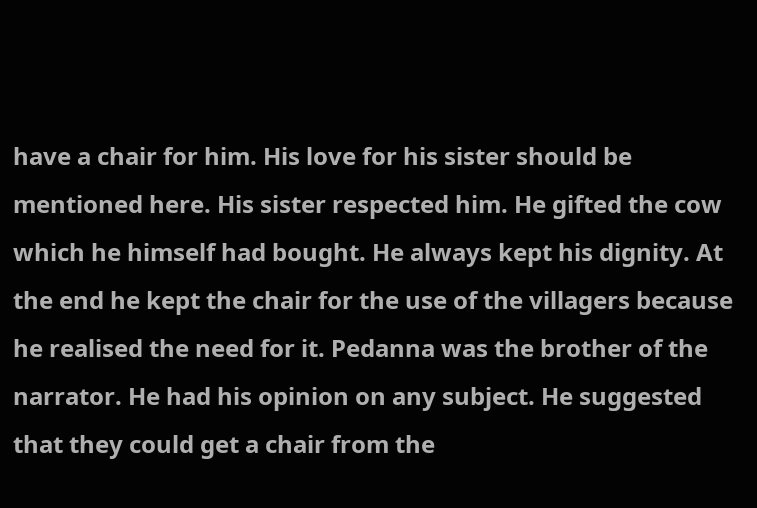have a chair for him. His love for his sister should be mentioned here. His sister respected him. He gifted the cow which he himself had bought. He always kept his dignity. At the end he kept the chair for the use of the villagers because he realised the need for it. Pedanna was the brother of the narrator. He had his opinion on any subject. He suggested that they could get a chair from the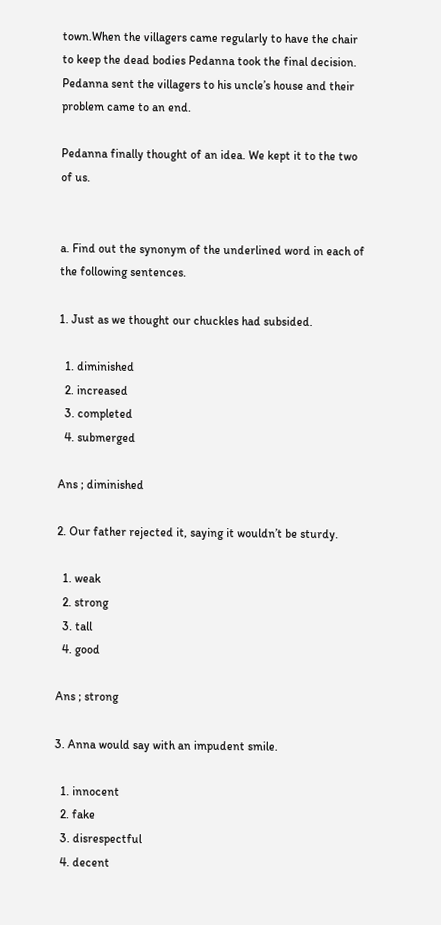town.When the villagers came regularly to have the chair to keep the dead bodies Pedanna took the final decision. Pedanna sent the villagers to his uncle’s house and their problem came to an end.

Pedanna finally thought of an idea. We kept it to the two of us.


a. Find out the synonym of the underlined word in each of the following sentences.

1. Just as we thought our chuckles had subsided.

  1. diminished
  2. increased
  3. completed
  4. submerged

Ans ; diminished

2. Our father rejected it, saying it wouldn’t be sturdy.

  1. weak
  2. strong
  3. tall
  4. good

Ans ; strong

3. Anna would say with an impudent smile.

  1. innocent
  2. fake
  3. disrespectful
  4. decent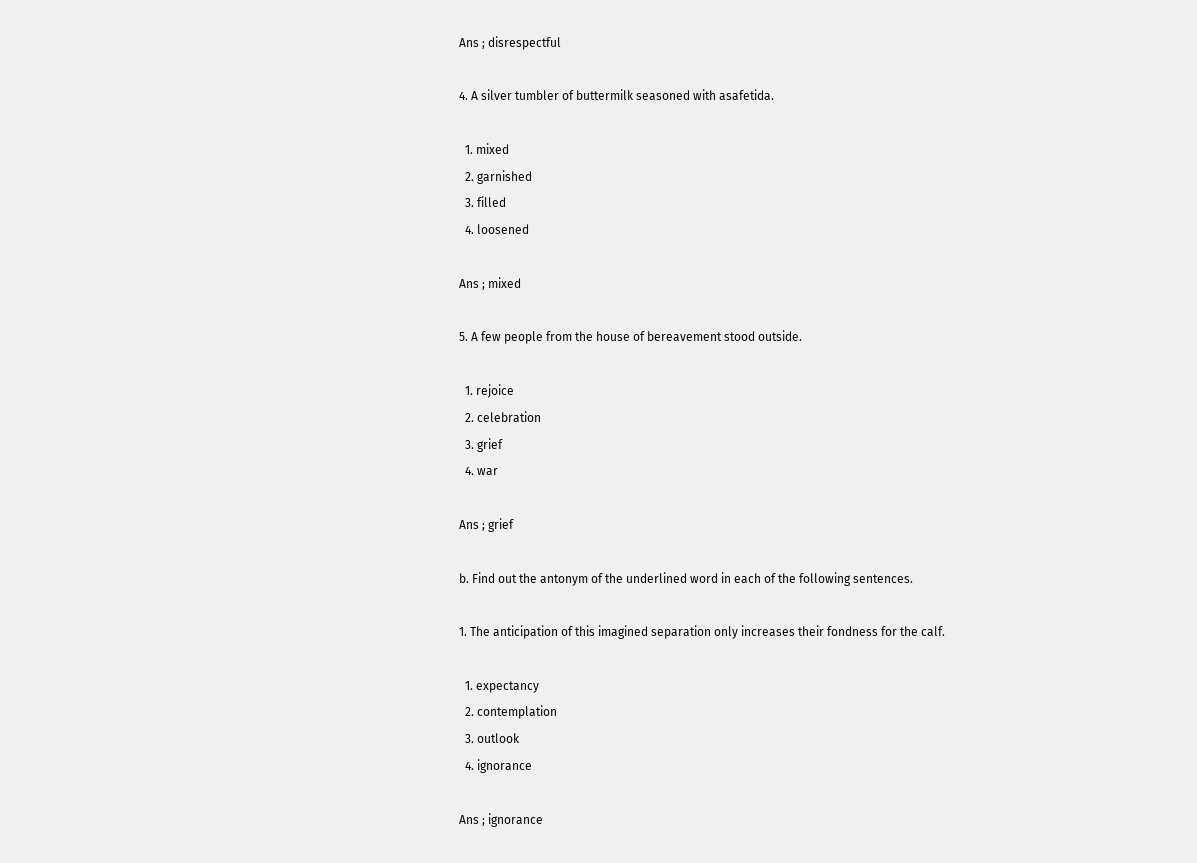Ans ; disrespectful

4. A silver tumbler of buttermilk seasoned with asafetida.

  1. mixed
  2. garnished
  3. filled
  4. loosened

Ans ; mixed

5. A few people from the house of bereavement stood outside.

  1. rejoice
  2. celebration
  3. grief
  4. war

Ans ; grief

b. Find out the antonym of the underlined word in each of the following sentences.

1. The anticipation of this imagined separation only increases their fondness for the calf.

  1. expectancy
  2. contemplation
  3. outlook
  4. ignorance

Ans ; ignorance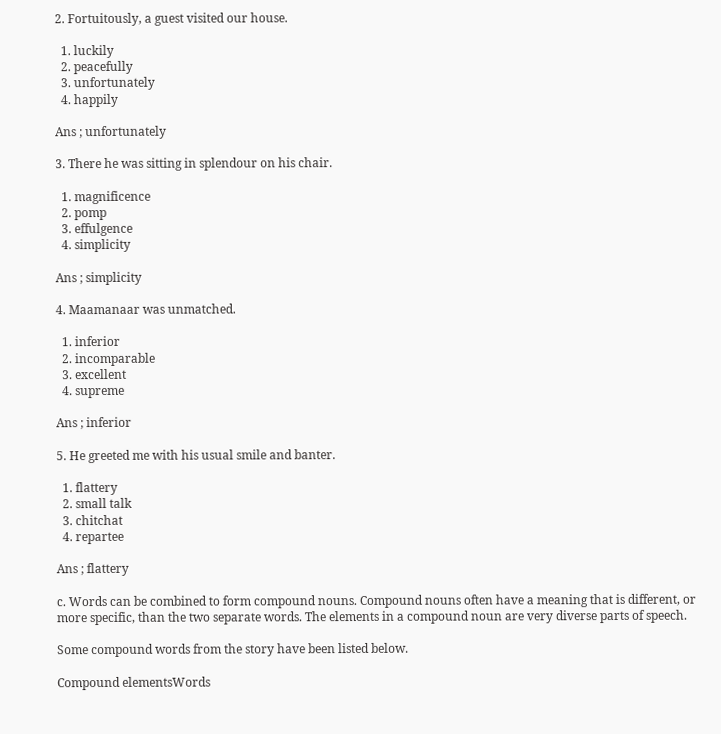2. Fortuitously, a guest visited our house.

  1. luckily
  2. peacefully
  3. unfortunately
  4. happily

Ans ; unfortunately

3. There he was sitting in splendour on his chair.

  1. magnificence
  2. pomp
  3. effulgence
  4. simplicity

Ans ; simplicity

4. Maamanaar was unmatched.

  1. inferior
  2. incomparable
  3. excellent
  4. supreme

Ans ; inferior

5. He greeted me with his usual smile and banter.

  1. flattery
  2. small talk
  3. chitchat
  4. repartee

Ans ; flattery

c. Words can be combined to form compound nouns. Compound nouns often have a meaning that is different, or more specific, than the two separate words. The elements in a compound noun are very diverse parts of speech.

Some compound words from the story have been listed below.

Compound elementsWords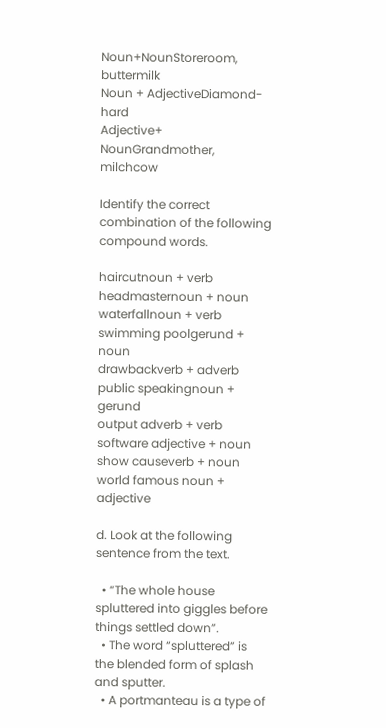Noun+NounStoreroom, buttermilk
Noun + AdjectiveDiamond-hard
Adjective+ NounGrandmother, milchcow

Identify the correct combination of the following compound words.

haircutnoun + verb
headmasternoun + noun
waterfallnoun + verb
swimming poolgerund + noun
drawbackverb + adverb
public speakingnoun + gerund
output adverb + verb
software adjective + noun
show causeverb + noun
world famous noun + adjective

d. Look at the following sentence from the text.

  • “The whole house spluttered into giggles before things settled down”.
  • The word “spluttered” is the blended form of splash and sputter.
  • A portmanteau is a type of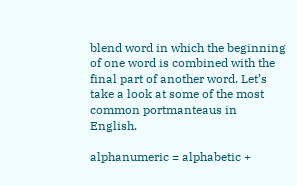blend word in which the beginning of one word is combined with the final part of another word. Let’s take a look at some of the most common portmanteaus in English.

alphanumeric = alphabetic +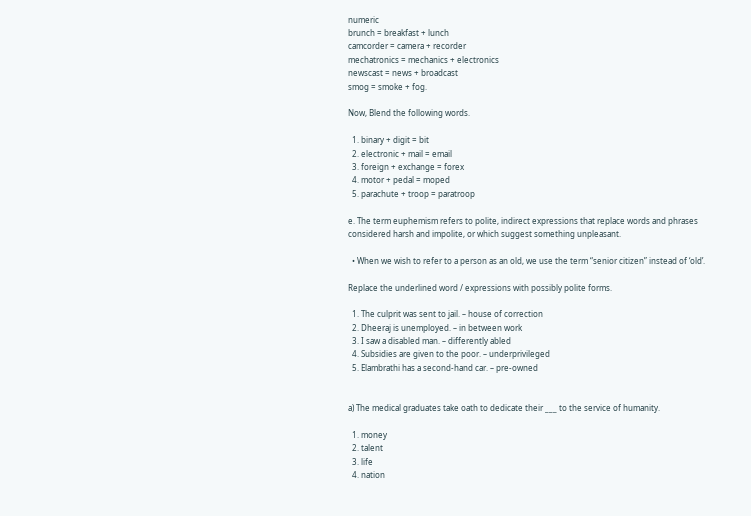numeric
brunch = breakfast + lunch
camcorder = camera + recorder
mechatronics = mechanics + electronics
newscast = news + broadcast
smog = smoke + fog.

Now, Blend the following words.

  1. binary + digit = bit
  2. electronic + mail = email
  3. foreign + exchange = forex
  4. motor + pedal = moped
  5. parachute + troop = paratroop

e. The term euphemism refers to polite, indirect expressions that replace words and phrases considered harsh and impolite, or which suggest something unpleasant.

  • When we wish to refer to a person as an old, we use the term “senior citizen” instead of ‘old’.

Replace the underlined word / expressions with possibly polite forms.

  1. The culprit was sent to jail. – house of correction
  2. Dheeraj is unemployed. – in between work
  3. I saw a disabled man. – differently abled
  4. Subsidies are given to the poor. – underprivileged
  5. Elambrathi has a second-hand car. – pre-owned


a) The medical graduates take oath to dedicate their ___ to the service of humanity.

  1. money
  2. talent
  3. life
  4. nation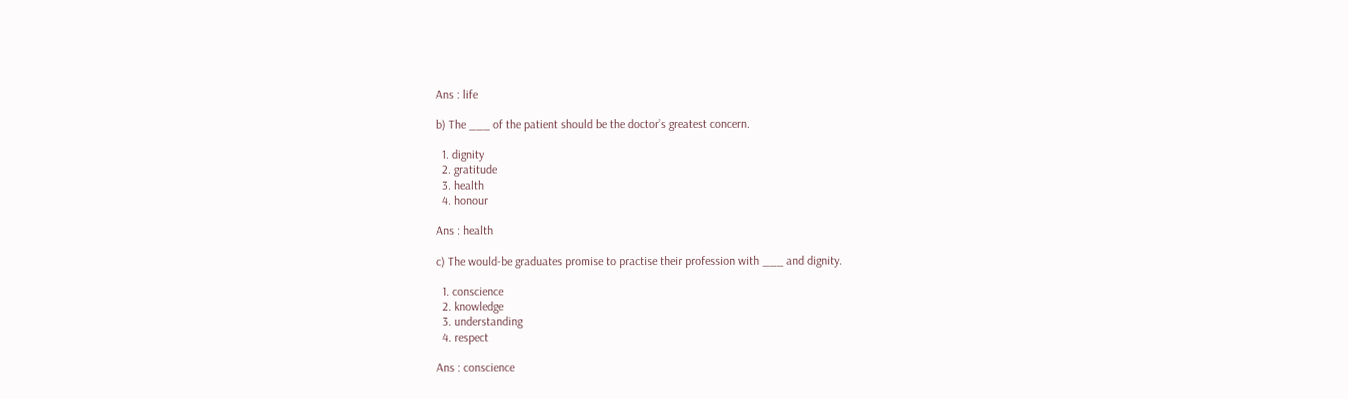Ans : life

b) The ___ of the patient should be the doctor’s greatest concern.

  1. dignity
  2. gratitude
  3. health
  4. honour

Ans : health

c) The would-be graduates promise to practise their profession with ___ and dignity.

  1. conscience
  2. knowledge
  3. understanding
  4. respect

Ans : conscience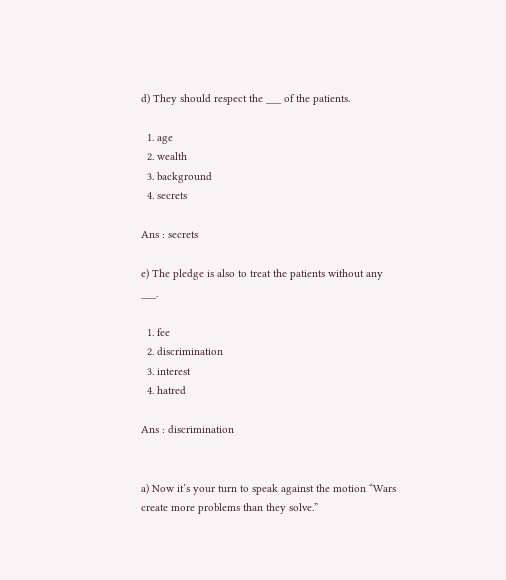d) They should respect the ___ of the patients.

  1. age
  2. wealth
  3. background
  4. secrets

Ans : secrets

e) The pledge is also to treat the patients without any ___.

  1. fee
  2. discrimination
  3. interest
  4. hatred

Ans : discrimination


a) Now it’s your turn to speak against the motion “Wars create more problems than they solve.”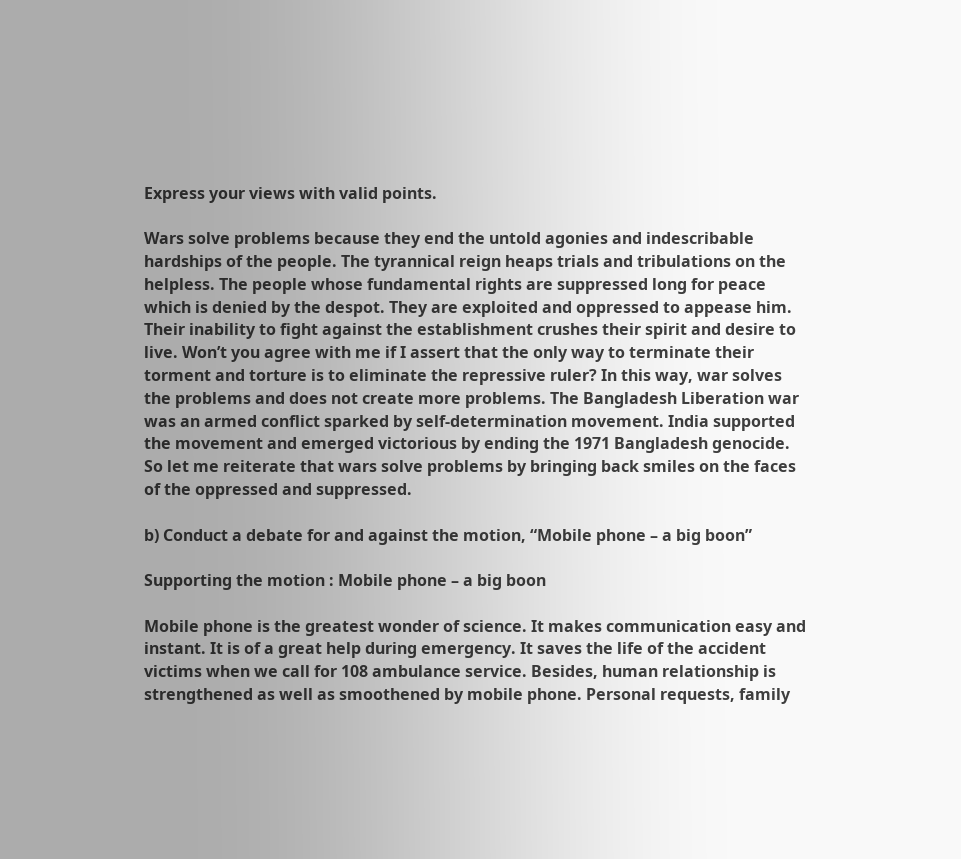Express your views with valid points.

Wars solve problems because they end the untold agonies and indescribable hardships of the people. The tyrannical reign heaps trials and tribulations on the helpless. The people whose fundamental rights are suppressed long for peace which is denied by the despot. They are exploited and oppressed to appease him. Their inability to fight against the establishment crushes their spirit and desire to live. Won’t you agree with me if I assert that the only way to terminate their torment and torture is to eliminate the repressive ruler? In this way, war solves the problems and does not create more problems. The Bangladesh Liberation war was an armed conflict sparked by self-determination movement. India supported the movement and emerged victorious by ending the 1971 Bangladesh genocide. So let me reiterate that wars solve problems by bringing back smiles on the faces of the oppressed and suppressed.

b) Conduct a debate for and against the motion, “Mobile phone – a big boon”

Supporting the motion : Mobile phone – a big boon

Mobile phone is the greatest wonder of science. It makes communication easy and instant. It is of a great help during emergency. It saves the life of the accident victims when we call for 108 ambulance service. Besides, human relationship is strengthened as well as smoothened by mobile phone. Personal requests, family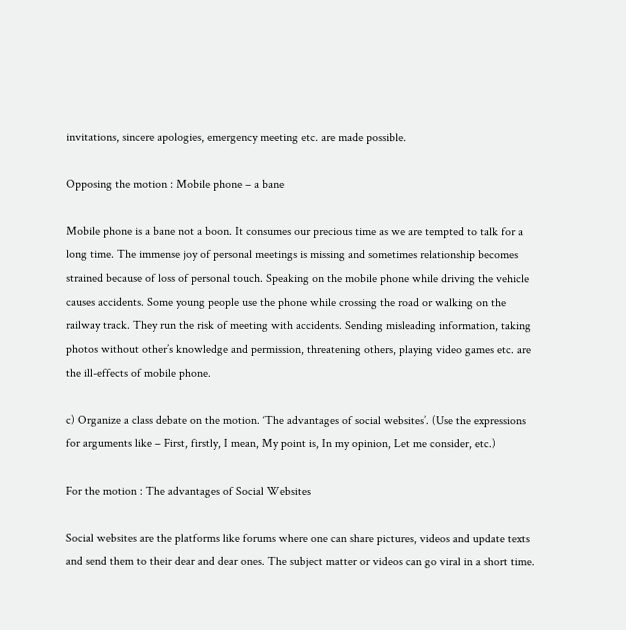invitations, sincere apologies, emergency meeting etc. are made possible.

Opposing the motion : Mobile phone – a bane

Mobile phone is a bane not a boon. It consumes our precious time as we are tempted to talk for a long time. The immense joy of personal meetings is missing and sometimes relationship becomes strained because of loss of personal touch. Speaking on the mobile phone while driving the vehicle causes accidents. Some young people use the phone while crossing the road or walking on the railway track. They run the risk of meeting with accidents. Sending misleading information, taking photos without other’s knowledge and permission, threatening others, playing video games etc. are the ill-effects of mobile phone.

c) Organize a class debate on the motion. ‘The advantages of social websites’. (Use the expressions for arguments like – First, firstly, I mean, My point is, In my opinion, Let me consider, etc.)

For the motion : The advantages of Social Websites

Social websites are the platforms like forums where one can share pictures, videos and update texts and send them to their dear and dear ones. The subject matter or videos can go viral in a short time.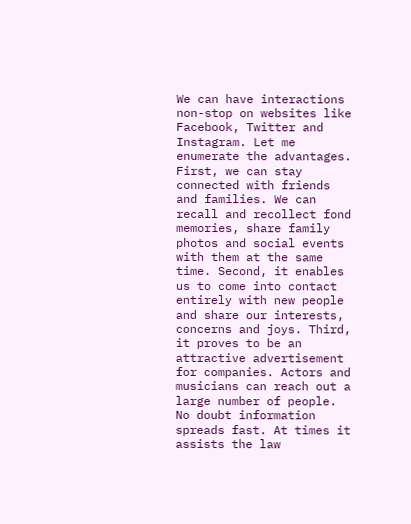We can have interactions non-stop on websites like Facebook, Twitter and Instagram. Let me enumerate the advantages. First, we can stay connected with friends and families. We can recall and recollect fond memories, share family photos and social events with them at the same time. Second, it enables us to come into contact entirely with new people and share our interests, concerns and joys. Third, it proves to be an attractive advertisement for companies. Actors and musicians can reach out a large number of people. No doubt information spreads fast. At times it assists the law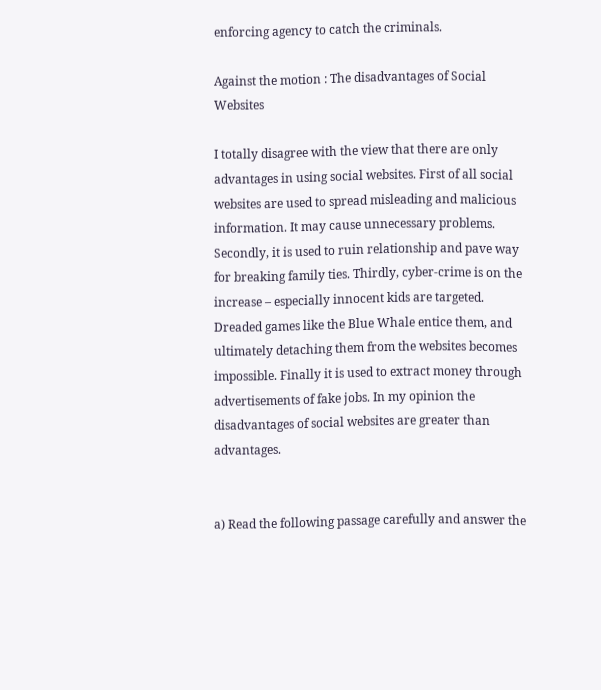enforcing agency to catch the criminals.

Against the motion : The disadvantages of Social Websites

I totally disagree with the view that there are only advantages in using social websites. First of all social websites are used to spread misleading and malicious information. It may cause unnecessary problems. Secondly, it is used to ruin relationship and pave way for breaking family ties. Thirdly, cyber-crime is on the increase – especially innocent kids are targeted. Dreaded games like the Blue Whale entice them, and ultimately detaching them from the websites becomes impossible. Finally it is used to extract money through advertisements of fake jobs. In my opinion the disadvantages of social websites are greater than advantages.


a) Read the following passage carefully and answer the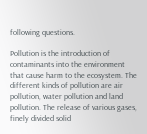following questions.

Pollution is the introduction of contaminants into the environment that cause harm to the ecosystem. The different kinds of pollution are air pollution, water pollution and land pollution. The release of various gases, finely divided solid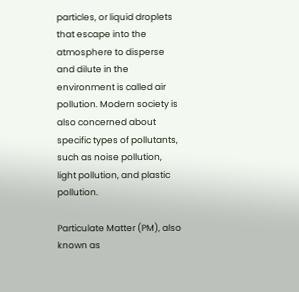particles, or liquid droplets that escape into the atmosphere to disperse and dilute in the environment is called air pollution. Modern society is also concerned about specific types of pollutants, such as noise pollution, light pollution, and plastic pollution.

Particulate Matter (PM), also known as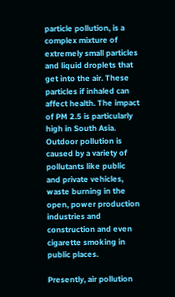particle pollution, is a complex mixture of extremely small particles and liquid droplets that get into the air. These particles if inhaled can affect health. The impact of PM 2.5 is particularly high in South Asia. Outdoor pollution is caused by a variety of pollutants like public and private vehicles, waste burning in the open, power production industries and construction and even cigarette smoking in public places.

Presently, air pollution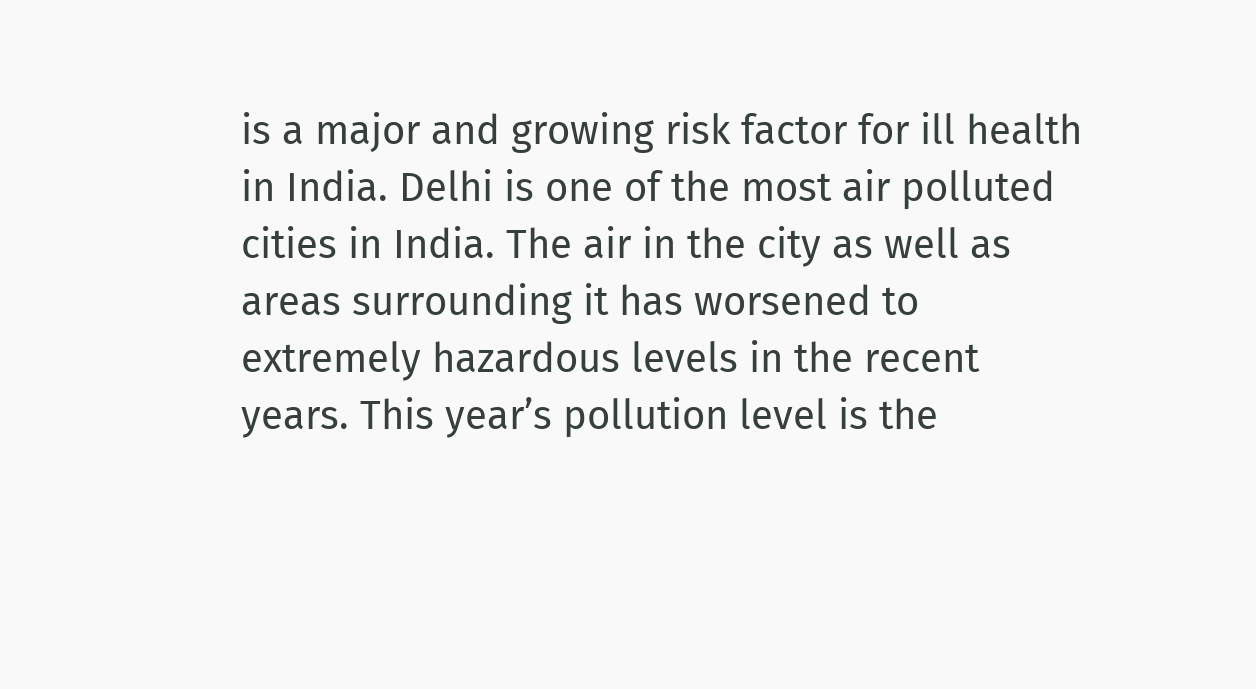is a major and growing risk factor for ill health in India. Delhi is one of the most air polluted cities in India. The air in the city as well as areas surrounding it has worsened to extremely hazardous levels in the recent years. This year’s pollution level is the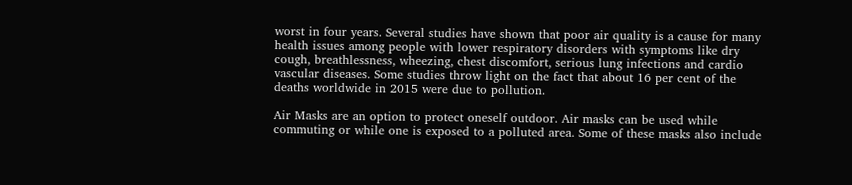worst in four years. Several studies have shown that poor air quality is a cause for many health issues among people with lower respiratory disorders with symptoms like dry cough, breathlessness, wheezing, chest discomfort, serious lung infections and cardio vascular diseases. Some studies throw light on the fact that about 16 per cent of the deaths worldwide in 2015 were due to pollution.

Air Masks are an option to protect oneself outdoor. Air masks can be used while commuting or while one is exposed to a polluted area. Some of these masks also include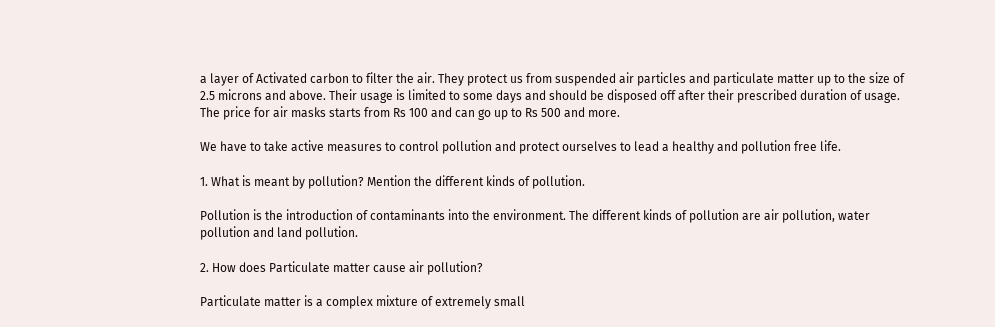a layer of Activated carbon to filter the air. They protect us from suspended air particles and particulate matter up to the size of 2.5 microns and above. Their usage is limited to some days and should be disposed off after their prescribed duration of usage. The price for air masks starts from Rs 100 and can go up to Rs 500 and more.

We have to take active measures to control pollution and protect ourselves to lead a healthy and pollution free life.

1. What is meant by pollution? Mention the different kinds of pollution.

Pollution is the introduction of contaminants into the environment. The different kinds of pollution are air pollution, water pollution and land pollution.

2. How does Particulate matter cause air pollution?

Particulate matter is a complex mixture of extremely small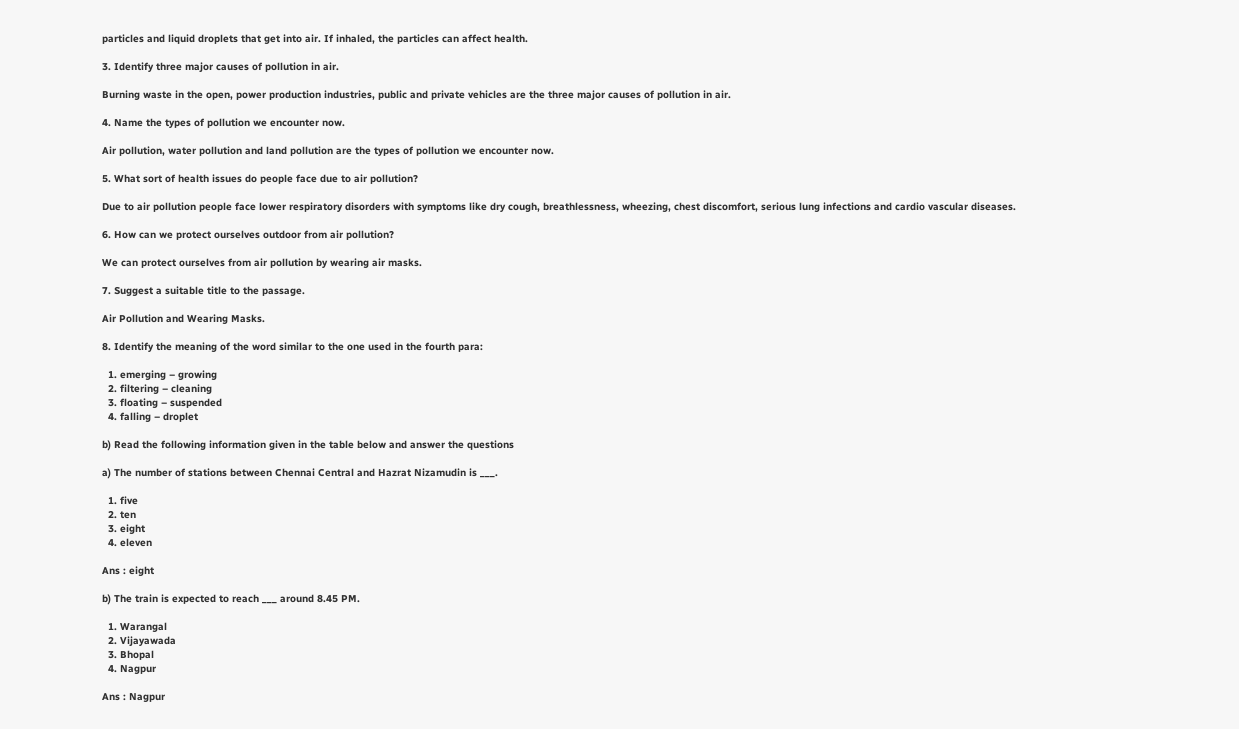particles and liquid droplets that get into air. If inhaled, the particles can affect health.

3. Identify three major causes of pollution in air.

Burning waste in the open, power production industries, public and private vehicles are the three major causes of pollution in air.

4. Name the types of pollution we encounter now.

Air pollution, water pollution and land pollution are the types of pollution we encounter now.

5. What sort of health issues do people face due to air pollution?

Due to air pollution people face lower respiratory disorders with symptoms like dry cough, breathlessness, wheezing, chest discomfort, serious lung infections and cardio vascular diseases.

6. How can we protect ourselves outdoor from air pollution?

We can protect ourselves from air pollution by wearing air masks.

7. Suggest a suitable title to the passage.

Air Pollution and Wearing Masks.

8. Identify the meaning of the word similar to the one used in the fourth para:

  1. emerging – growing
  2. filtering – cleaning
  3. floating – suspended
  4. falling – droplet

b) Read the following information given in the table below and answer the questions

a) The number of stations between Chennai Central and Hazrat Nizamudin is ___.

  1. five
  2. ten
  3. eight
  4. eleven

Ans : eight

b) The train is expected to reach ___ around 8.45 PM.

  1. Warangal
  2. Vijayawada
  3. Bhopal
  4. Nagpur

Ans : Nagpur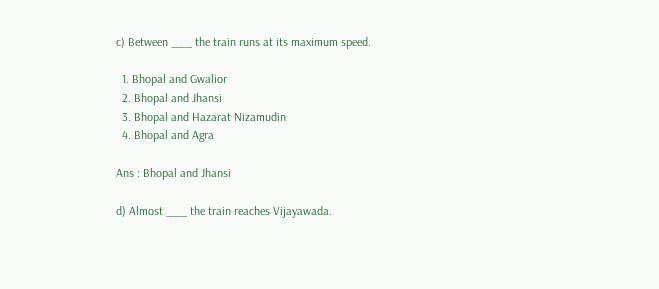c) Between ___ the train runs at its maximum speed.

  1. Bhopal and Gwalior
  2. Bhopal and Jhansi
  3. Bhopal and Hazarat Nizamudin
  4. Bhopal and Agra

Ans : Bhopal and Jhansi

d) Almost ___ the train reaches Vijayawada.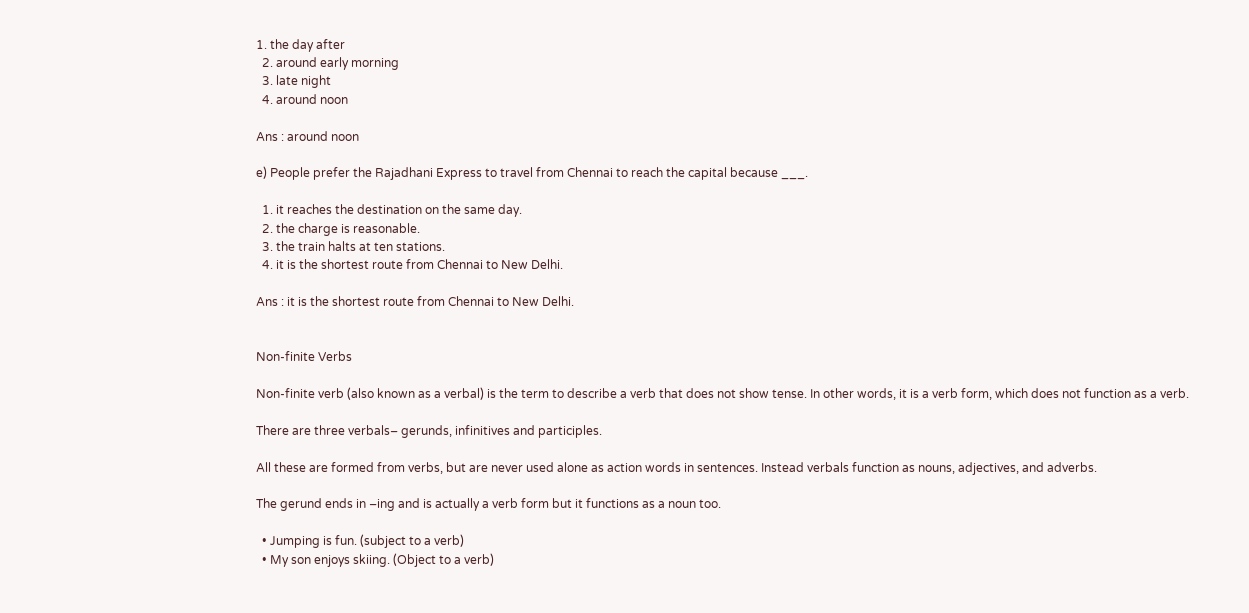1. the day after
  2. around early morning
  3. late night
  4. around noon

Ans : around noon

e) People prefer the Rajadhani Express to travel from Chennai to reach the capital because ___.

  1. it reaches the destination on the same day.
  2. the charge is reasonable.
  3. the train halts at ten stations.
  4. it is the shortest route from Chennai to New Delhi.

Ans : it is the shortest route from Chennai to New Delhi.


Non-finite Verbs

Non-finite verb (also known as a verbal) is the term to describe a verb that does not show tense. In other words, it is a verb form, which does not function as a verb.

There are three verbals– gerunds, infinitives and participles.

All these are formed from verbs, but are never used alone as action words in sentences. Instead verbals function as nouns, adjectives, and adverbs.

The gerund ends in –ing and is actually a verb form but it functions as a noun too.

  • Jumping is fun. (subject to a verb)
  • My son enjoys skiing. (Object to a verb)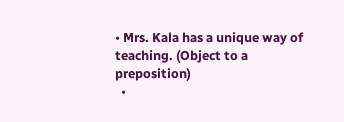• Mrs. Kala has a unique way of teaching. (Object to a preposition)
  •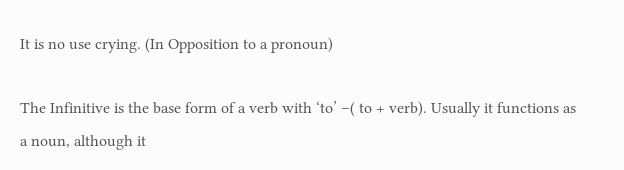It is no use crying. (In Opposition to a pronoun)

The Infinitive is the base form of a verb with ‘to’ –( to + verb). Usually it functions as a noun, although it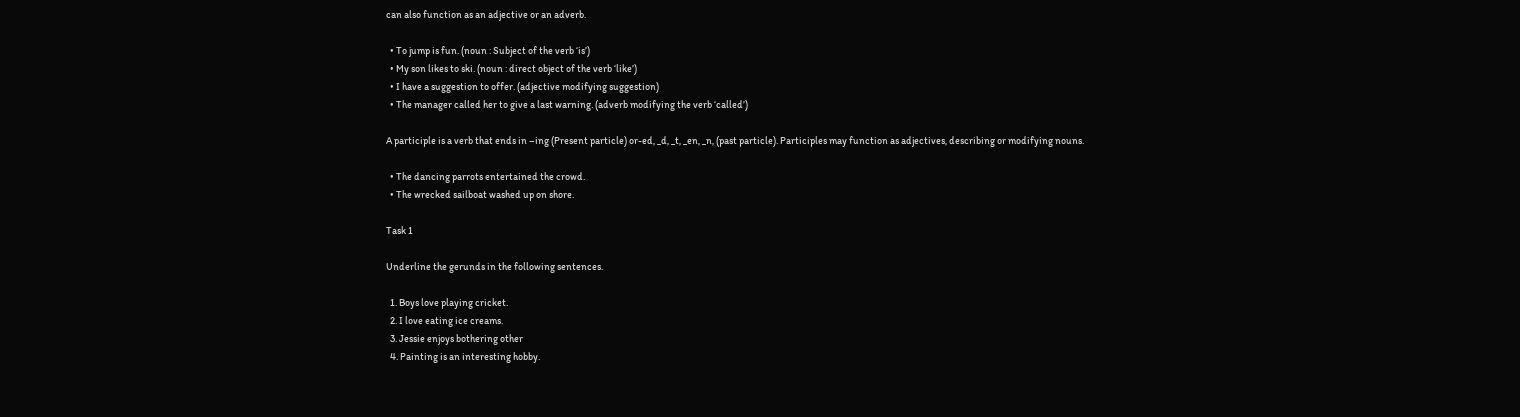can also function as an adjective or an adverb.

  • To jump is fun. (noun : Subject of the verb ‘is’)
  • My son likes to ski. (noun : direct object of the verb ‘like’)
  • I have a suggestion to offer. (adjective modifying suggestion)
  • The manager called her to give a last warning. (adverb modifying the verb ‘called’)

A participle is a verb that ends in –ing (Present particle) or-ed, _d, _t, _en, _n, (past particle). Participles may function as adjectives, describing or modifying nouns.

  • The dancing parrots entertained the crowd.
  • The wrecked sailboat washed up on shore.

Task 1

Underline the gerunds in the following sentences.

  1. Boys love playing cricket.
  2. I love eating ice creams.
  3. Jessie enjoys bothering other
  4. Painting is an interesting hobby.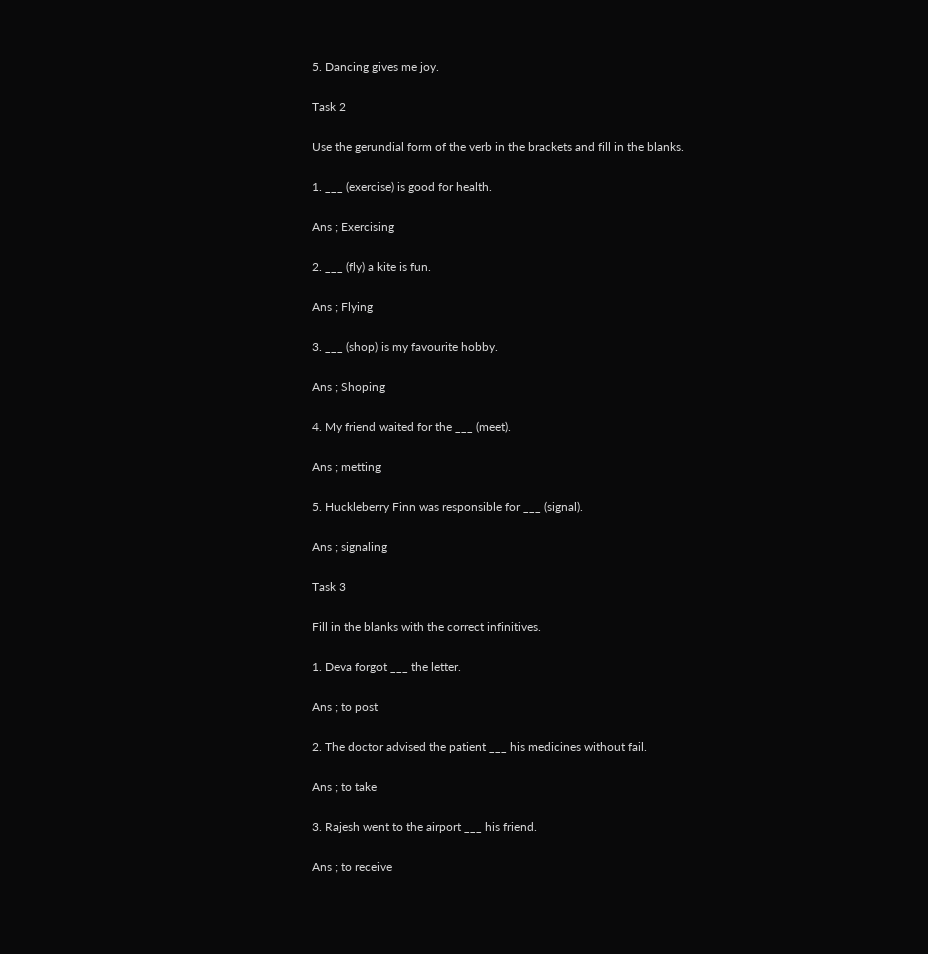5. Dancing gives me joy.

Task 2

Use the gerundial form of the verb in the brackets and fill in the blanks.

1. ___ (exercise) is good for health.

Ans ; Exercising

2. ___ (fly) a kite is fun.

Ans ; Flying

3. ___ (shop) is my favourite hobby.

Ans ; Shoping

4. My friend waited for the ___ (meet).

Ans ; metting

5. Huckleberry Finn was responsible for ___ (signal).

Ans ; signaling

Task 3

Fill in the blanks with the correct infinitives.

1. Deva forgot ___ the letter.

Ans ; to post

2. The doctor advised the patient ___ his medicines without fail.

Ans ; to take

3. Rajesh went to the airport ___ his friend.

Ans ; to receive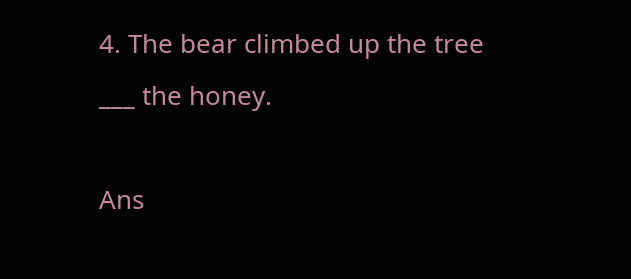4. The bear climbed up the tree ___ the honey.

Ans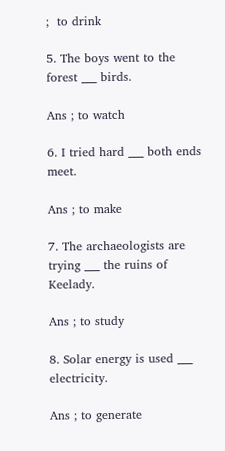;  to drink

5. The boys went to the forest ___ birds.

Ans ; to watch

6. I tried hard ___ both ends meet.

Ans ; to make

7. The archaeologists are trying ___ the ruins of Keelady.

Ans ; to study

8. Solar energy is used ___ electricity.

Ans ; to generate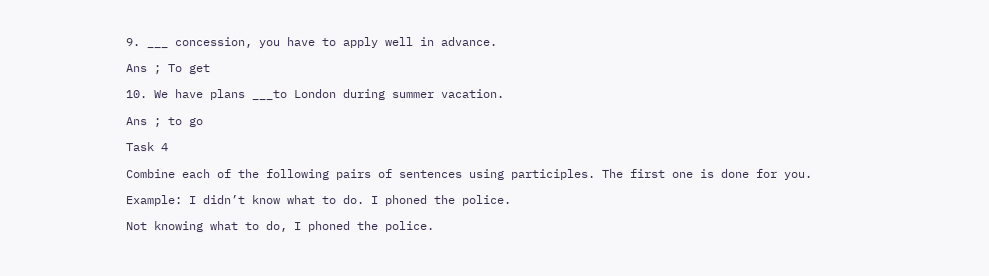9. ___ concession, you have to apply well in advance.

Ans ; To get

10. We have plans ___to London during summer vacation.

Ans ; to go

Task 4

Combine each of the following pairs of sentences using participles. The first one is done for you.

Example: I didn’t know what to do. I phoned the police.

Not knowing what to do, I phoned the police.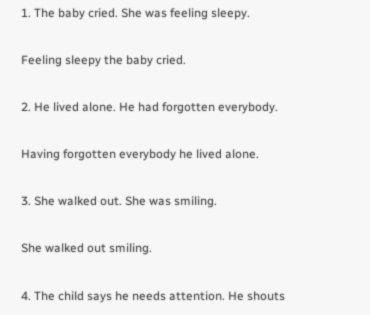1. The baby cried. She was feeling sleepy.

Feeling sleepy the baby cried.

2. He lived alone. He had forgotten everybody.

Having forgotten everybody he lived alone.

3. She walked out. She was smiling.

She walked out smiling.

4. The child says he needs attention. He shouts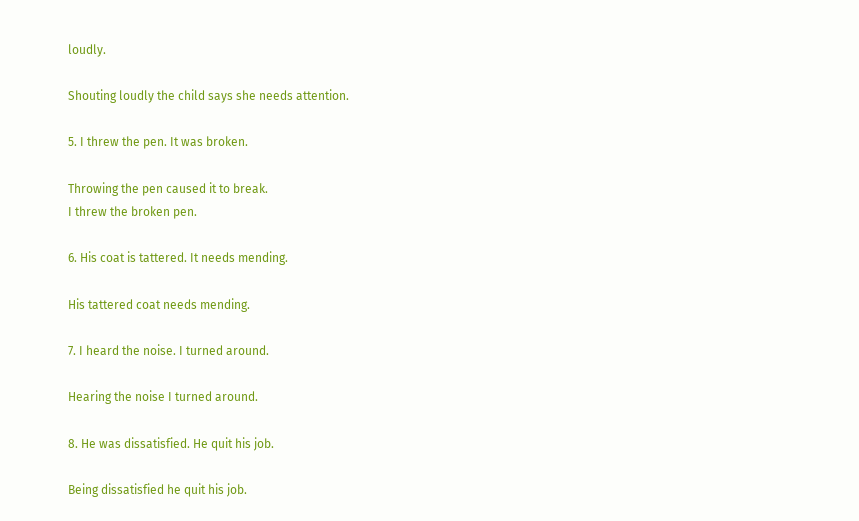loudly.

Shouting loudly the child says she needs attention.

5. I threw the pen. It was broken.

Throwing the pen caused it to break.
I threw the broken pen.

6. His coat is tattered. It needs mending.

His tattered coat needs mending.

7. I heard the noise. I turned around.

Hearing the noise I turned around.

8. He was dissatisfied. He quit his job.

Being dissatisfied he quit his job.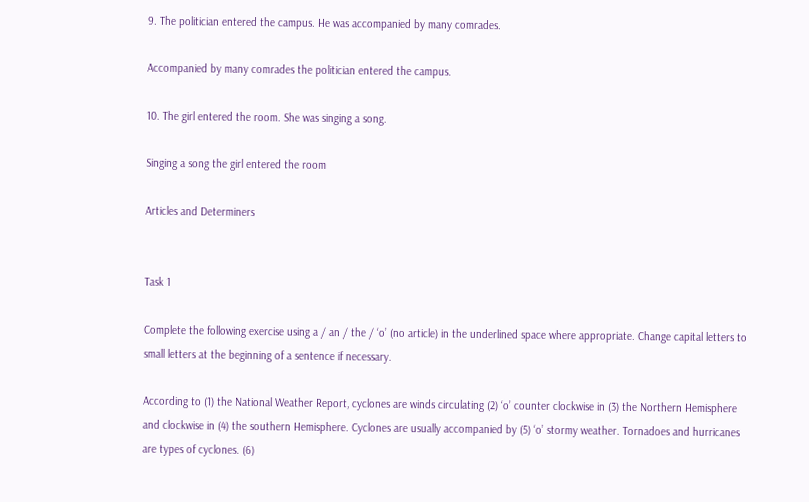9. The politician entered the campus. He was accompanied by many comrades.

Accompanied by many comrades the politician entered the campus.

10. The girl entered the room. She was singing a song.

Singing a song the girl entered the room

Articles and Determiners


Task 1

Complete the following exercise using a / an / the / ‘o’ (no article) in the underlined space where appropriate. Change capital letters to small letters at the beginning of a sentence if necessary.

According to (1) the National Weather Report, cyclones are winds circulating (2) ‘o’ counter clockwise in (3) the Northern Hemisphere and clockwise in (4) the southern Hemisphere. Cyclones are usually accompanied by (5) ‘o’ stormy weather. Tornadoes and hurricanes are types of cyclones. (6)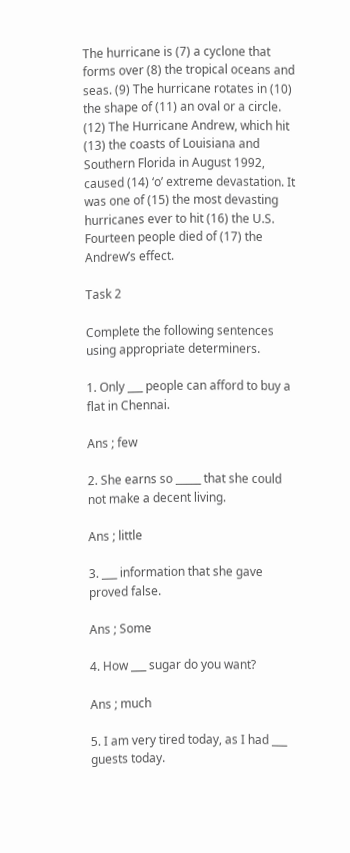The hurricane is (7) a cyclone that forms over (8) the tropical oceans and seas. (9) The hurricane rotates in (10) the shape of (11) an oval or a circle. (12) The Hurricane Andrew, which hit (13) the coasts of Louisiana and Southern Florida in August 1992, caused (14) ‘o’ extreme devastation. It was one of (15) the most devasting hurricanes ever to hit (16) the U.S. Fourteen people died of (17) the Andrew’s effect.

Task 2

Complete the following sentences using appropriate determiners.

1. Only ___ people can afford to buy a flat in Chennai.

Ans ; few

2. She earns so _____ that she could not make a decent living.

Ans ; little

3. ___ information that she gave proved false.

Ans ; Some

4. How ___ sugar do you want?

Ans ; much

5. I am very tired today, as I had ___ guests today.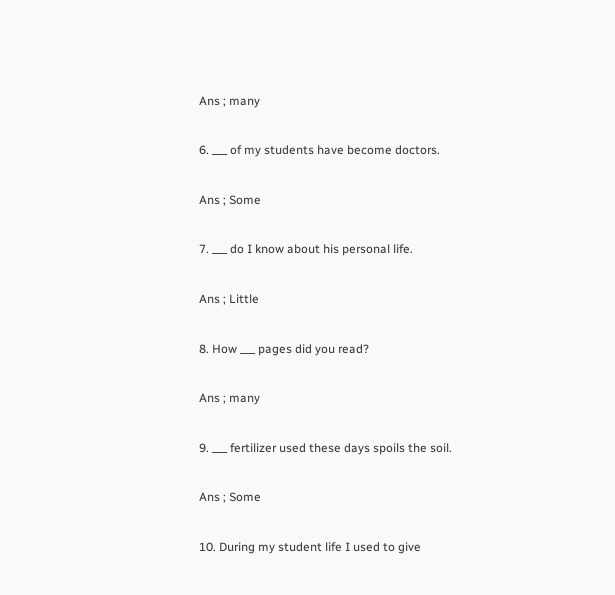Ans ; many

6. ___ of my students have become doctors.

Ans ; Some

7. ___ do I know about his personal life.

Ans ; Little

8. How ___ pages did you read?

Ans ; many

9. ___ fertilizer used these days spoils the soil.

Ans ; Some

10. During my student life I used to give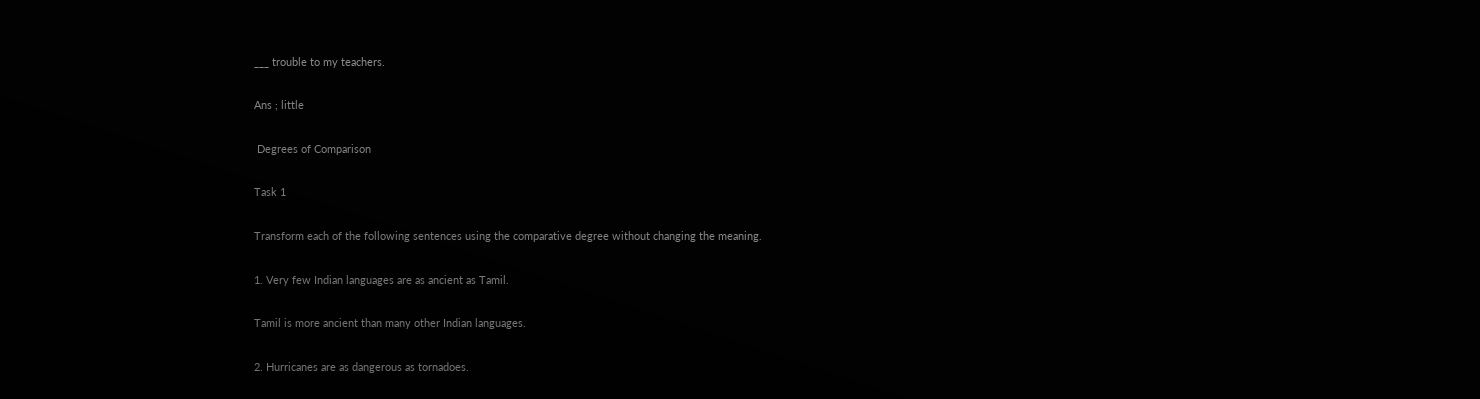___ trouble to my teachers.

Ans ; little

 Degrees of Comparison

Task 1

Transform each of the following sentences using the comparative degree without changing the meaning.

1. Very few Indian languages are as ancient as Tamil.

Tamil is more ancient than many other Indian languages.

2. Hurricanes are as dangerous as tornadoes.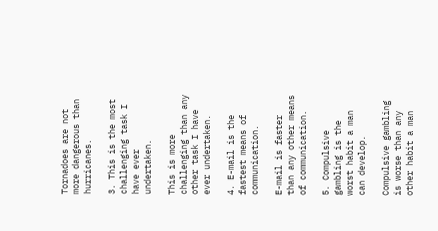Tornadoes are not more dangerous than hurricanes.

3. This is the most challenging task I have ever undertaken.

This is more challenging than any other task I have ever undertaken.

4. E-mail is the fastest means of communication.

E-mail is faster than any other means of communication.

5. Compulsive gambling is the worst habit a man can develop.

Compulsive gambling is worse than any other habit a man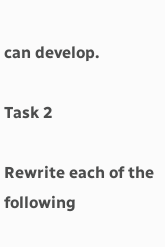can develop.

Task 2

Rewrite each of the following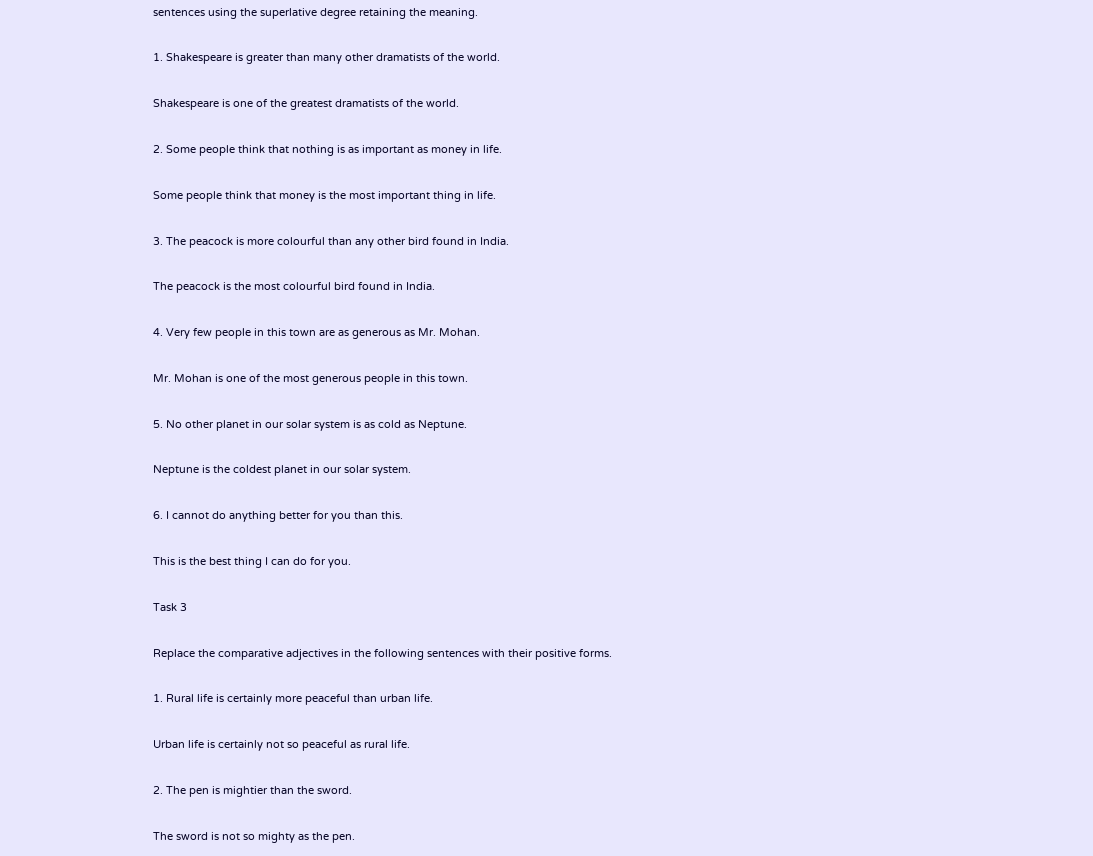sentences using the superlative degree retaining the meaning.

1. Shakespeare is greater than many other dramatists of the world.

Shakespeare is one of the greatest dramatists of the world.

2. Some people think that nothing is as important as money in life.

Some people think that money is the most important thing in life.

3. The peacock is more colourful than any other bird found in India.

The peacock is the most colourful bird found in India.

4. Very few people in this town are as generous as Mr. Mohan.

Mr. Mohan is one of the most generous people in this town.

5. No other planet in our solar system is as cold as Neptune.

Neptune is the coldest planet in our solar system.

6. I cannot do anything better for you than this.

This is the best thing I can do for you.

Task 3

Replace the comparative adjectives in the following sentences with their positive forms.

1. Rural life is certainly more peaceful than urban life.

Urban life is certainly not so peaceful as rural life.

2. The pen is mightier than the sword.

The sword is not so mighty as the pen.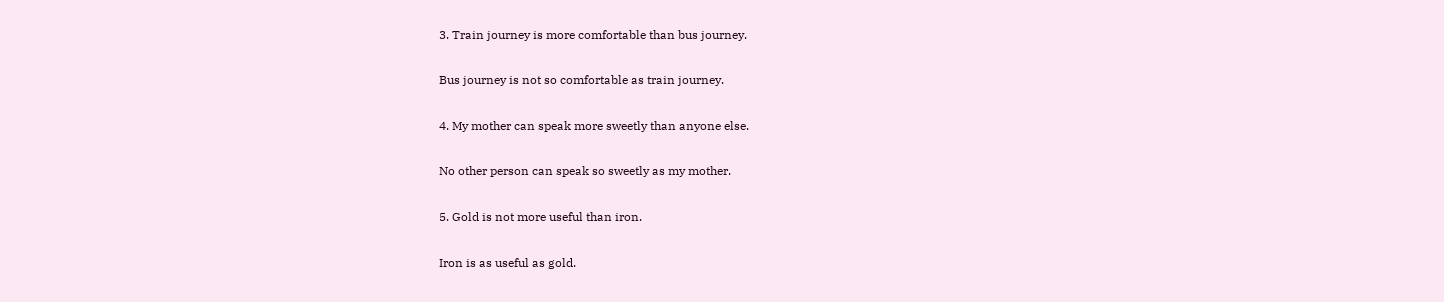3. Train journey is more comfortable than bus journey.

Bus journey is not so comfortable as train journey.

4. My mother can speak more sweetly than anyone else.

No other person can speak so sweetly as my mother.

5. Gold is not more useful than iron.

Iron is as useful as gold.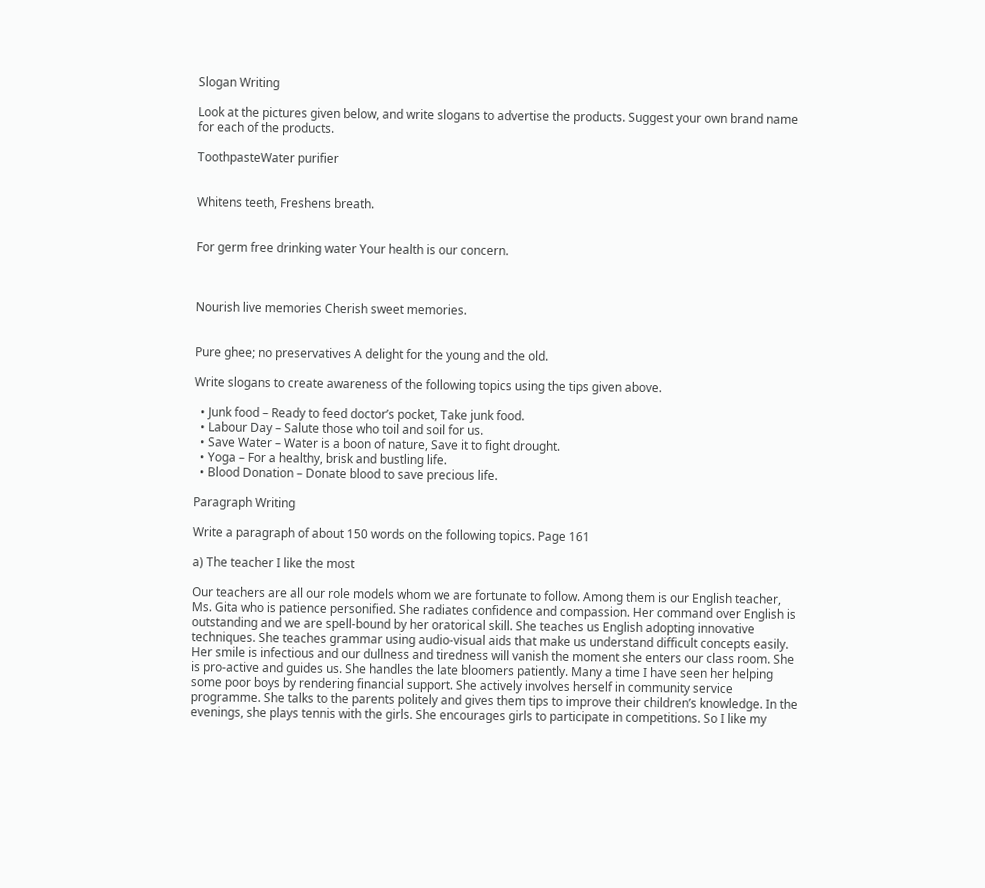Slogan Writing

Look at the pictures given below, and write slogans to advertise the products. Suggest your own brand name for each of the products.

ToothpasteWater purifier


Whitens teeth, Freshens breath.


For germ free drinking water Your health is our concern.



Nourish live memories Cherish sweet memories.


Pure ghee; no preservatives A delight for the young and the old.

Write slogans to create awareness of the following topics using the tips given above.

  • Junk food – Ready to feed doctor’s pocket, Take junk food.
  • Labour Day – Salute those who toil and soil for us.
  • Save Water – Water is a boon of nature, Save it to fight drought.
  • Yoga – For a healthy, brisk and bustling life.
  • Blood Donation – Donate blood to save precious life.

Paragraph Writing

Write a paragraph of about 150 words on the following topics. Page 161

a) The teacher I like the most

Our teachers are all our role models whom we are fortunate to follow. Among them is our English teacher, Ms. Gita who is patience personified. She radiates confidence and compassion. Her command over English is outstanding and we are spell-bound by her oratorical skill. She teaches us English adopting innovative techniques. She teaches grammar using audio-visual aids that make us understand difficult concepts easily. Her smile is infectious and our dullness and tiredness will vanish the moment she enters our class room. She is pro-active and guides us. She handles the late bloomers patiently. Many a time I have seen her helping some poor boys by rendering financial support. She actively involves herself in community service programme. She talks to the parents politely and gives them tips to improve their children’s knowledge. In the evenings, she plays tennis with the girls. She encourages girls to participate in competitions. So I like my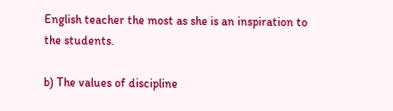English teacher the most as she is an inspiration to the students.

b) The values of discipline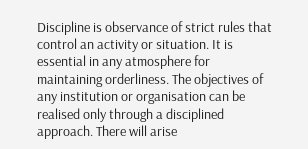Discipline is observance of strict rules that control an activity or situation. It is essential in any atmosphere for maintaining orderliness. The objectives of any institution or organisation can be realised only through a disciplined approach. There will arise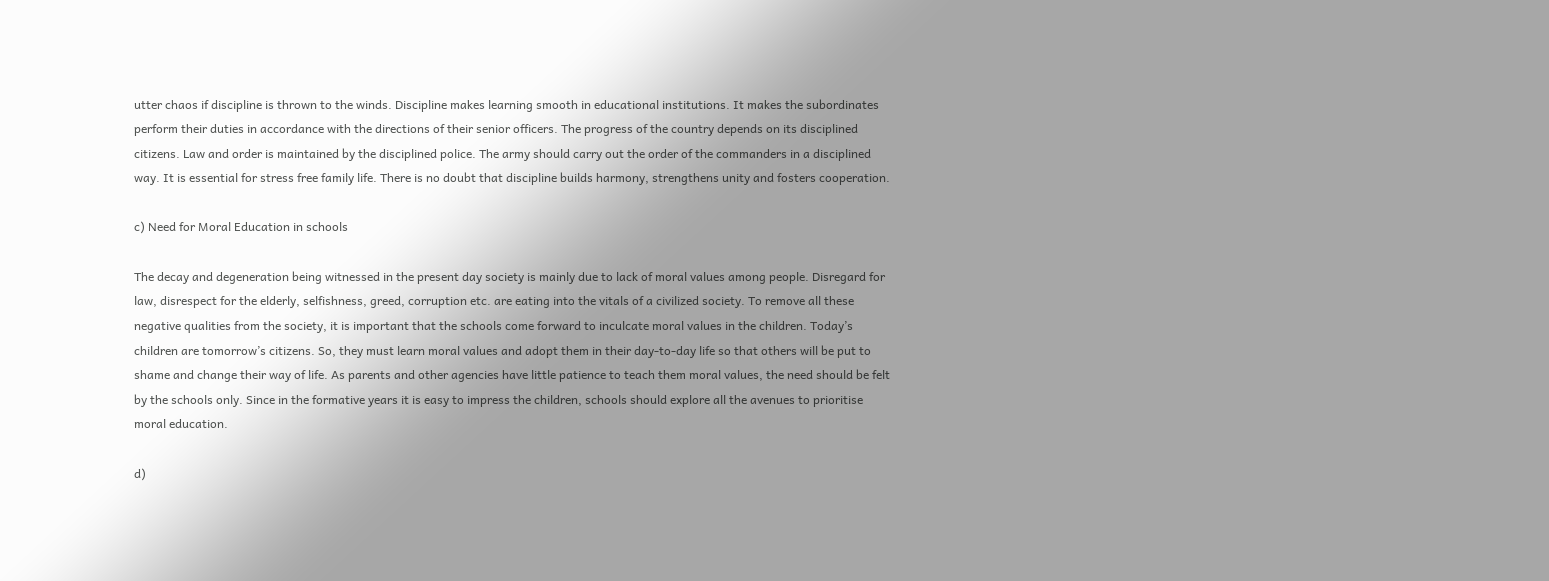utter chaos if discipline is thrown to the winds. Discipline makes learning smooth in educational institutions. It makes the subordinates perform their duties in accordance with the directions of their senior officers. The progress of the country depends on its disciplined citizens. Law and order is maintained by the disciplined police. The army should carry out the order of the commanders in a disciplined way. It is essential for stress free family life. There is no doubt that discipline builds harmony, strengthens unity and fosters cooperation.

c) Need for Moral Education in schools

The decay and degeneration being witnessed in the present day society is mainly due to lack of moral values among people. Disregard for law, disrespect for the elderly, selfishness, greed, corruption etc. are eating into the vitals of a civilized society. To remove all these negative qualities from the society, it is important that the schools come forward to inculcate moral values in the children. Today’s children are tomorrow’s citizens. So, they must learn moral values and adopt them in their day-to-day life so that others will be put to shame and change their way of life. As parents and other agencies have little patience to teach them moral values, the need should be felt by the schools only. Since in the formative years it is easy to impress the children, schools should explore all the avenues to prioritise moral education.

d)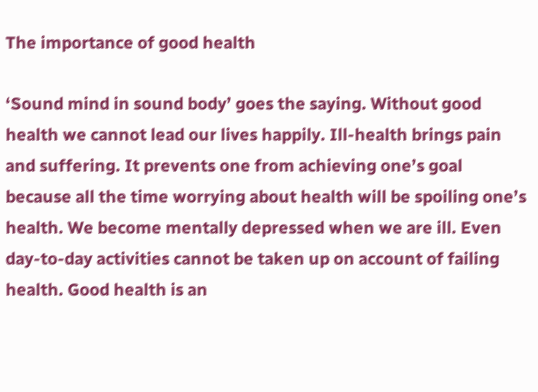The importance of good health

‘Sound mind in sound body’ goes the saying. Without good health we cannot lead our lives happily. Ill-health brings pain and suffering. It prevents one from achieving one’s goal because all the time worrying about health will be spoiling one’s health. We become mentally depressed when we are ill. Even day-to-day activities cannot be taken up on account of failing health. Good health is an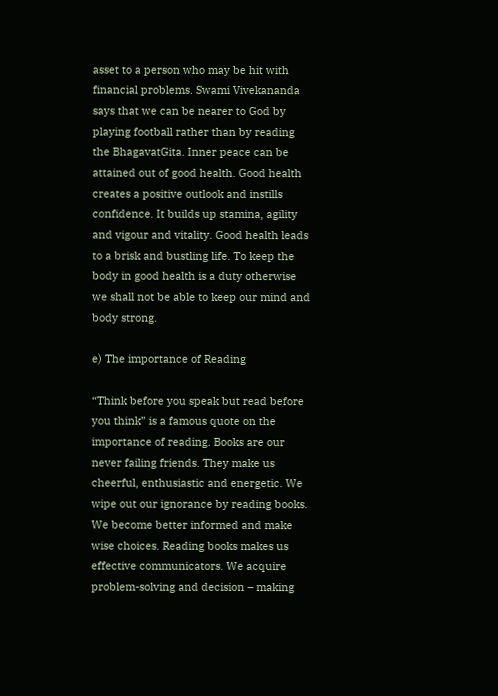asset to a person who may be hit with financial problems. Swami Vivekananda says that we can be nearer to God by playing football rather than by reading the BhagavatGita. Inner peace can be attained out of good health. Good health creates a positive outlook and instills confidence. It builds up stamina, agility and vigour and vitality. Good health leads to a brisk and bustling life. To keep the body in good health is a duty otherwise we shall not be able to keep our mind and body strong.

e) The importance of Reading

“Think before you speak but read before you think” is a famous quote on the importance of reading. Books are our never failing friends. They make us cheerful, enthusiastic and energetic. We wipe out our ignorance by reading books. We become better informed and make wise choices. Reading books makes us effective communicators. We acquire problem-solving and decision – making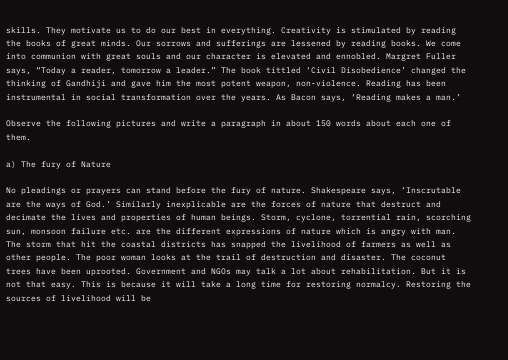skills. They motivate us to do our best in everything. Creativity is stimulated by reading the books of great minds. Our sorrows and sufferings are lessened by reading books. We come into communion with great souls and our character is elevated and ennobled. Margret Fuller says, “Today a reader, tomorrow a leader.” The book tittled ‘Civil Disobedience’ changed the thinking of Gandhiji and gave him the most potent weapon, non-violence. Reading has been instrumental in social transformation over the years. As Bacon says, ‘Reading makes a man.’

Observe the following pictures and write a paragraph in about 150 words about each one of them.

a) The fury of Nature

No pleadings or prayers can stand before the fury of nature. Shakespeare says, ‘Inscrutable are the ways of God.’ Similarly inexplicable are the forces of nature that destruct and decimate the lives and properties of human beings. Storm, cyclone, torrential rain, scorching sun, monsoon failure etc. are the different expressions of nature which is angry with man. The storm that hit the coastal districts has snapped the livelihood of farmers as well as other people. The poor woman looks at the trail of destruction and disaster. The coconut trees have been uprooted. Government and NGOs may talk a lot about rehabilitation. But it is not that easy. This is because it will take a long time for restoring normalcy. Restoring the sources of livelihood will be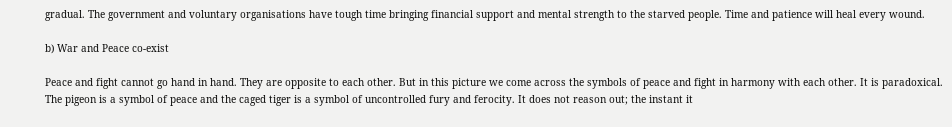gradual. The government and voluntary organisations have tough time bringing financial support and mental strength to the starved people. Time and patience will heal every wound.

b) War and Peace co-exist

Peace and fight cannot go hand in hand. They are opposite to each other. But in this picture we come across the symbols of peace and fight in harmony with each other. It is paradoxical. The pigeon is a symbol of peace and the caged tiger is a symbol of uncontrolled fury and ferocity. It does not reason out; the instant it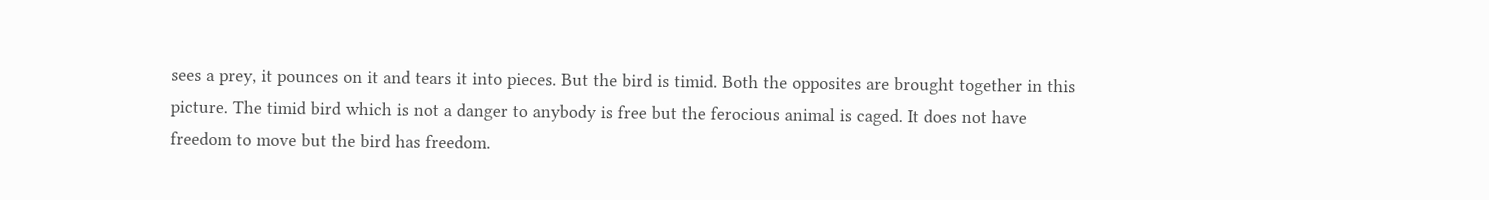sees a prey, it pounces on it and tears it into pieces. But the bird is timid. Both the opposites are brought together in this picture. The timid bird which is not a danger to anybody is free but the ferocious animal is caged. It does not have freedom to move but the bird has freedom.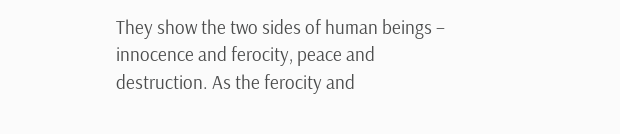They show the two sides of human beings – innocence and ferocity, peace and destruction. As the ferocity and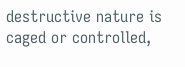destructive nature is caged or controlled,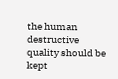the human destructive quality should be kept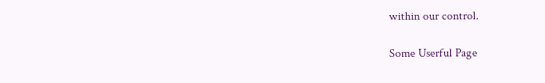within our control.

Some Userful Page